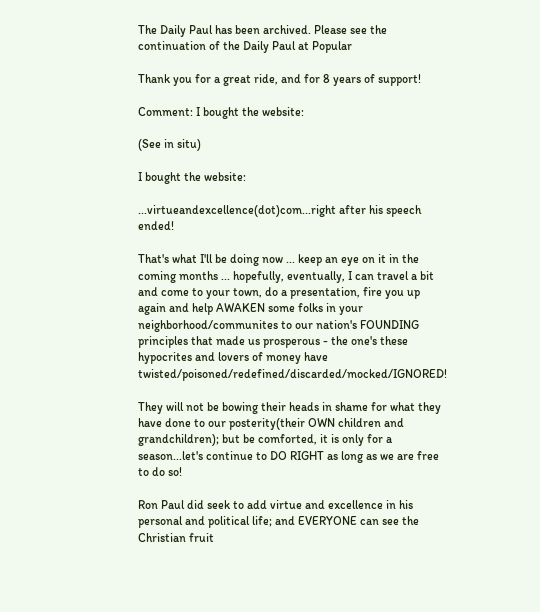The Daily Paul has been archived. Please see the continuation of the Daily Paul at Popular

Thank you for a great ride, and for 8 years of support!

Comment: I bought the website:

(See in situ)

I bought the website:

...virtueandexcellence(dot)com...right after his speech ended!

That's what I'll be doing now ... keep an eye on it in the coming months ... hopefully, eventually, I can travel a bit and come to your town, do a presentation, fire you up again and help AWAKEN some folks in your neighborhood/communites to our nation's FOUNDING principles that made us prosperous - the one's these hypocrites and lovers of money have twisted/poisoned/redefined/discarded/mocked/IGNORED!

They will not be bowing their heads in shame for what they have done to our posterity(their OWN children and grandchildren); but be comforted, it is only for a season...let's continue to DO RIGHT as long as we are free to do so!

Ron Paul did seek to add virtue and excellence in his personal and political life; and EVERYONE can see the Christian fruit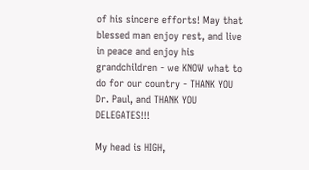of his sincere efforts! May that blessed man enjoy rest, and live in peace and enjoy his grandchildren - we KNOW what to do for our country - THANK YOU Dr. Paul, and THANK YOU DELEGATES!!!

My head is HIGH,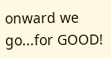onward we go...for GOOD!